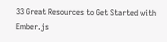33 Great Resources to Get Started with Ember.js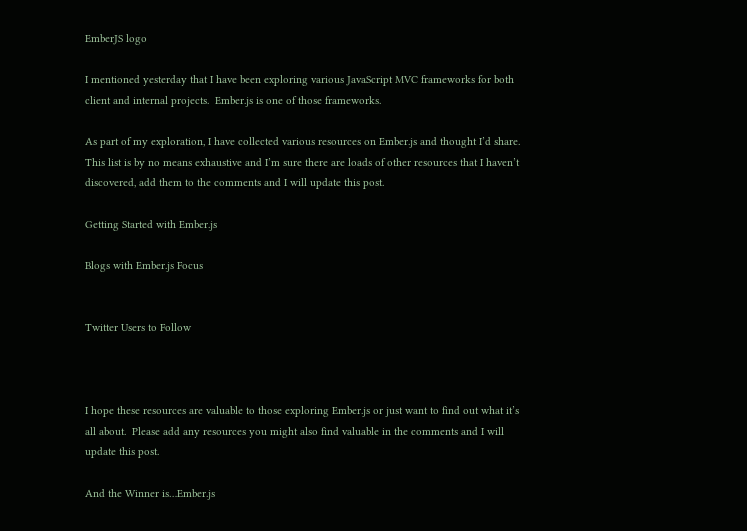EmberJS logo

I mentioned yesterday that I have been exploring various JavaScript MVC frameworks for both client and internal projects.  Ember.js is one of those frameworks.

As part of my exploration, I have collected various resources on Ember.js and thought I’d share.  This list is by no means exhaustive and I’m sure there are loads of other resources that I haven’t discovered, add them to the comments and I will update this post.

Getting Started with Ember.js

Blogs with Ember.js Focus


Twitter Users to Follow



I hope these resources are valuable to those exploring Ember.js or just want to find out what it’s all about.  Please add any resources you might also find valuable in the comments and I will update this post.

And the Winner is…Ember.js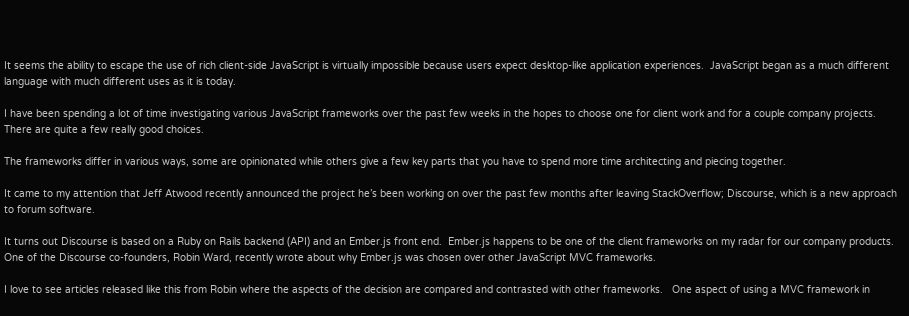It seems the ability to escape the use of rich client-side JavaScript is virtually impossible because users expect desktop-like application experiences.  JavaScript began as a much different language with much different uses as it is today.

I have been spending a lot of time investigating various JavaScript frameworks over the past few weeks in the hopes to choose one for client work and for a couple company projects.  There are quite a few really good choices.

The frameworks differ in various ways, some are opinionated while others give a few key parts that you have to spend more time architecting and piecing together.

It came to my attention that Jeff Atwood recently announced the project he’s been working on over the past few months after leaving StackOverflow; Discourse, which is a new approach to forum software.

It turns out Discourse is based on a Ruby on Rails backend (API) and an Ember.js front end.  Ember.js happens to be one of the client frameworks on my radar for our company products.  One of the Discourse co-founders, Robin Ward, recently wrote about why Ember.js was chosen over other JavaScript MVC frameworks.

I love to see articles released like this from Robin where the aspects of the decision are compared and contrasted with other frameworks.   One aspect of using a MVC framework in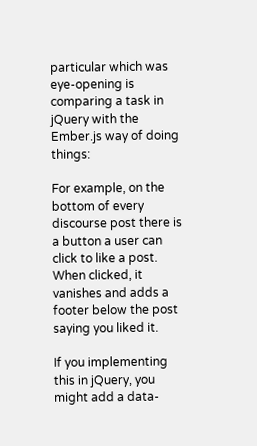particular which was eye-opening is comparing a task in jQuery with the Ember.js way of doing things:

For example, on the bottom of every discourse post there is a button a user can click to like a post. When clicked, it vanishes and adds a footer below the post saying you liked it.

If you implementing this in jQuery, you might add a data-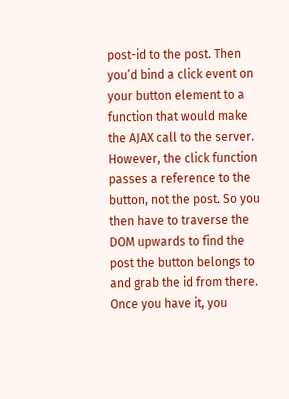post-id to the post. Then you’d bind a click event on your button element to a function that would make the AJAX call to the server. However, the click function passes a reference to the button, not the post. So you then have to traverse the DOM upwards to find the post the button belongs to and grab the id from there. Once you have it, you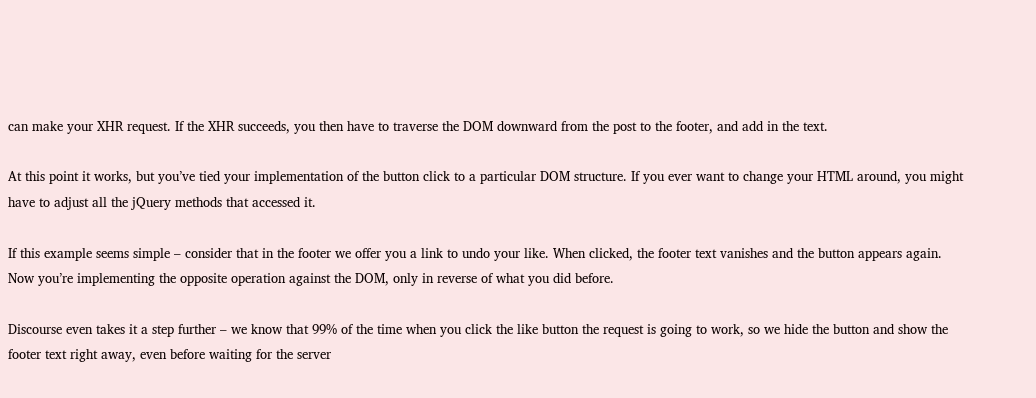can make your XHR request. If the XHR succeeds, you then have to traverse the DOM downward from the post to the footer, and add in the text.

At this point it works, but you’ve tied your implementation of the button click to a particular DOM structure. If you ever want to change your HTML around, you might have to adjust all the jQuery methods that accessed it.

If this example seems simple – consider that in the footer we offer you a link to undo your like. When clicked, the footer text vanishes and the button appears again. Now you’re implementing the opposite operation against the DOM, only in reverse of what you did before.

Discourse even takes it a step further – we know that 99% of the time when you click the like button the request is going to work, so we hide the button and show the footer text right away, even before waiting for the server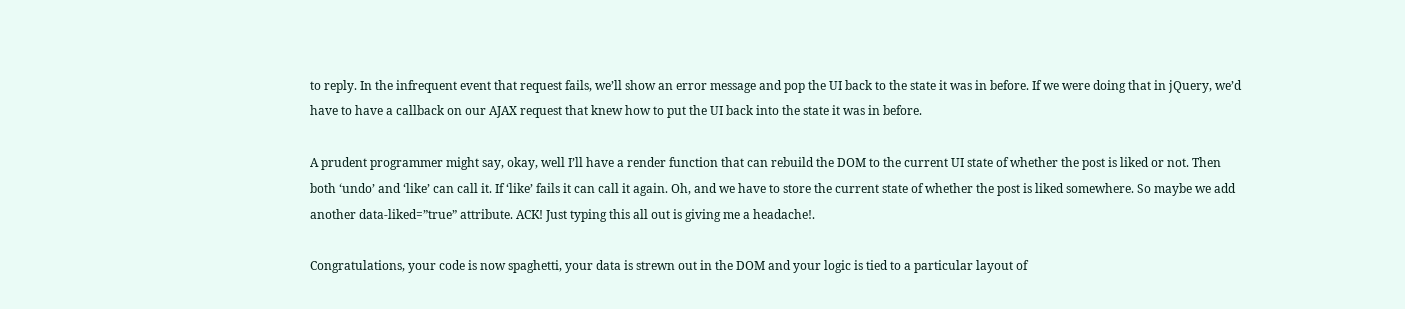to reply. In the infrequent event that request fails, we’ll show an error message and pop the UI back to the state it was in before. If we were doing that in jQuery, we’d have to have a callback on our AJAX request that knew how to put the UI back into the state it was in before.

A prudent programmer might say, okay, well I’ll have a render function that can rebuild the DOM to the current UI state of whether the post is liked or not. Then both ‘undo’ and ‘like’ can call it. If ‘like’ fails it can call it again. Oh, and we have to store the current state of whether the post is liked somewhere. So maybe we add another data-liked=”true” attribute. ACK! Just typing this all out is giving me a headache!.

Congratulations, your code is now spaghetti, your data is strewn out in the DOM and your logic is tied to a particular layout of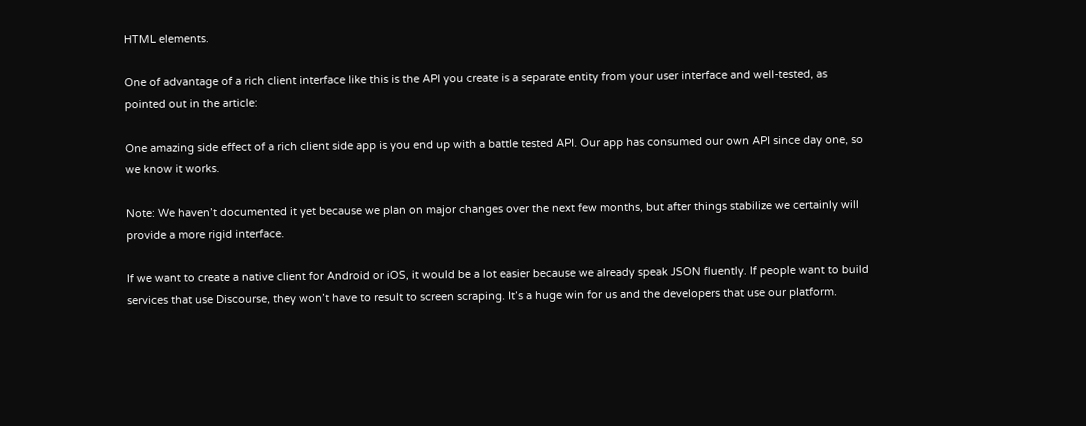HTML elements.

One of advantage of a rich client interface like this is the API you create is a separate entity from your user interface and well-tested, as pointed out in the article:

One amazing side effect of a rich client side app is you end up with a battle tested API. Our app has consumed our own API since day one, so we know it works.

Note: We haven’t documented it yet because we plan on major changes over the next few months, but after things stabilize we certainly will provide a more rigid interface.

If we want to create a native client for Android or iOS, it would be a lot easier because we already speak JSON fluently. If people want to build services that use Discourse, they won’t have to result to screen scraping. It’s a huge win for us and the developers that use our platform.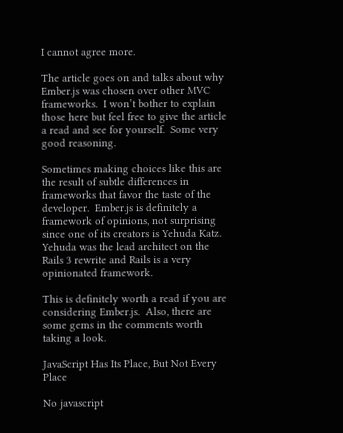I cannot agree more.

The article goes on and talks about why Ember.js was chosen over other MVC frameworks.  I won’t bother to explain those here but feel free to give the article a read and see for yourself.  Some very good reasoning.

Sometimes making choices like this are the result of subtle differences in frameworks that favor the taste of the developer.  Ember.js is definitely a framework of opinions, not surprising since one of its creators is Yehuda Katz.  Yehuda was the lead architect on the Rails 3 rewrite and Rails is a very opinionated framework.

This is definitely worth a read if you are considering Ember.js.  Also, there are some gems in the comments worth taking a look.

JavaScript Has Its Place, But Not Every Place

No javascript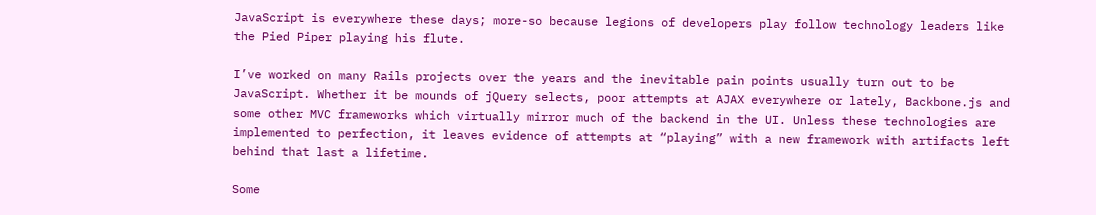JavaScript is everywhere these days; more-so because legions of developers play follow technology leaders like the Pied Piper playing his flute.

I’ve worked on many Rails projects over the years and the inevitable pain points usually turn out to be JavaScript. Whether it be mounds of jQuery selects, poor attempts at AJAX everywhere or lately, Backbone.js and some other MVC frameworks which virtually mirror much of the backend in the UI. Unless these technologies are implemented to perfection, it leaves evidence of attempts at “playing” with a new framework with artifacts left behind that last a lifetime.

Some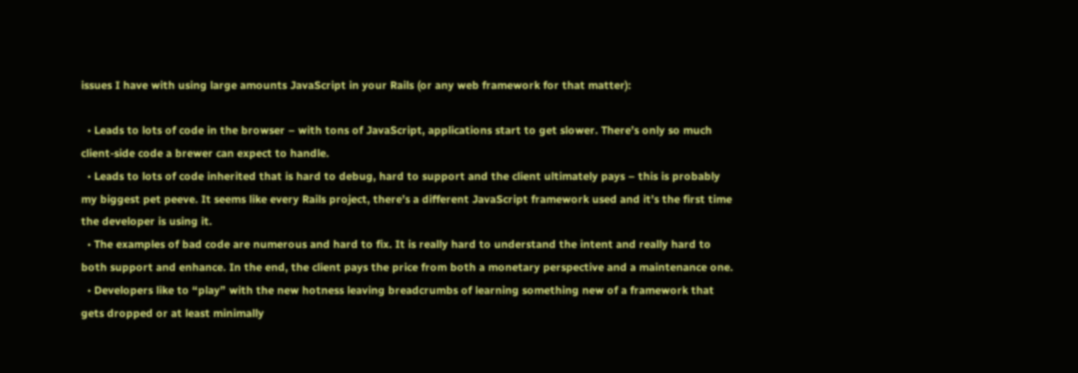issues I have with using large amounts JavaScript in your Rails (or any web framework for that matter):

  • Leads to lots of code in the browser – with tons of JavaScript, applications start to get slower. There’s only so much client-side code a brewer can expect to handle.
  • Leads to lots of code inherited that is hard to debug, hard to support and the client ultimately pays – this is probably my biggest pet peeve. It seems like every Rails project, there’s a different JavaScript framework used and it’s the first time the developer is using it.
  • The examples of bad code are numerous and hard to fix. It is really hard to understand the intent and really hard to both support and enhance. In the end, the client pays the price from both a monetary perspective and a maintenance one.
  • Developers like to “play” with the new hotness leaving breadcrumbs of learning something new of a framework that gets dropped or at least minimally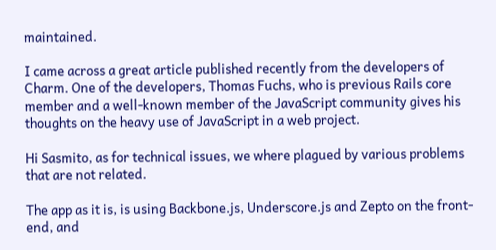maintained.

I came across a great article published recently from the developers of Charm. One of the developers, Thomas Fuchs, who is previous Rails core member and a well-known member of the JavaScript community gives his thoughts on the heavy use of JavaScript in a web project.

Hi Sasmito, as for technical issues, we where plagued by various problems that are not related.

The app as it is, is using Backbone.js, Underscore.js and Zepto on the front-end, and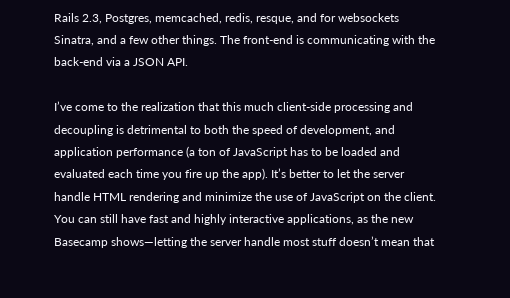Rails 2.3, Postgres, memcached, redis, resque, and for websockets Sinatra, and a few other things. The front-end is communicating with the back-end via a JSON API.

I’ve come to the realization that this much client-side processing and decoupling is detrimental to both the speed of development, and application performance (a ton of JavaScript has to be loaded and evaluated each time you fire up the app). It’s better to let the server handle HTML rendering and minimize the use of JavaScript on the client. You can still have fast and highly interactive applications, as the new Basecamp shows—letting the server handle most stuff doesn’t mean that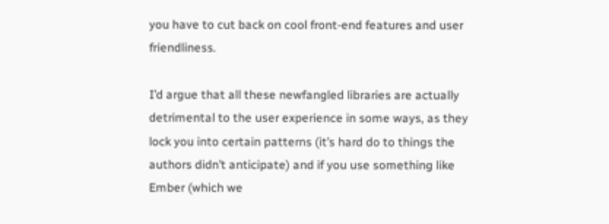you have to cut back on cool front-end features and user friendliness.

I’d argue that all these newfangled libraries are actually detrimental to the user experience in some ways, as they lock you into certain patterns (it’s hard do to things the authors didn’t anticipate) and if you use something like Ember (which we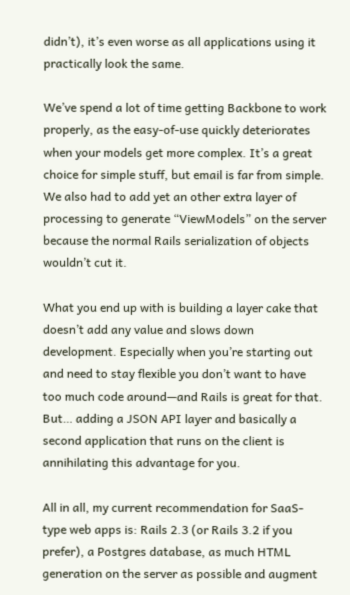didn’t), it’s even worse as all applications using it practically look the same.

We’ve spend a lot of time getting Backbone to work properly, as the easy-of-use quickly deteriorates when your models get more complex. It’s a great choice for simple stuff, but email is far from simple. We also had to add yet an other extra layer of processing to generate “ViewModels” on the server because the normal Rails serialization of objects wouldn’t cut it.

What you end up with is building a layer cake that doesn’t add any value and slows down development. Especially when you’re starting out and need to stay flexible you don’t want to have too much code around—and Rails is great for that. But… adding a JSON API layer and basically a second application that runs on the client is annihilating this advantage for you.

All in all, my current recommendation for SaaS-type web apps is: Rails 2.3 (or Rails 3.2 if you prefer), a Postgres database, as much HTML generation on the server as possible and augment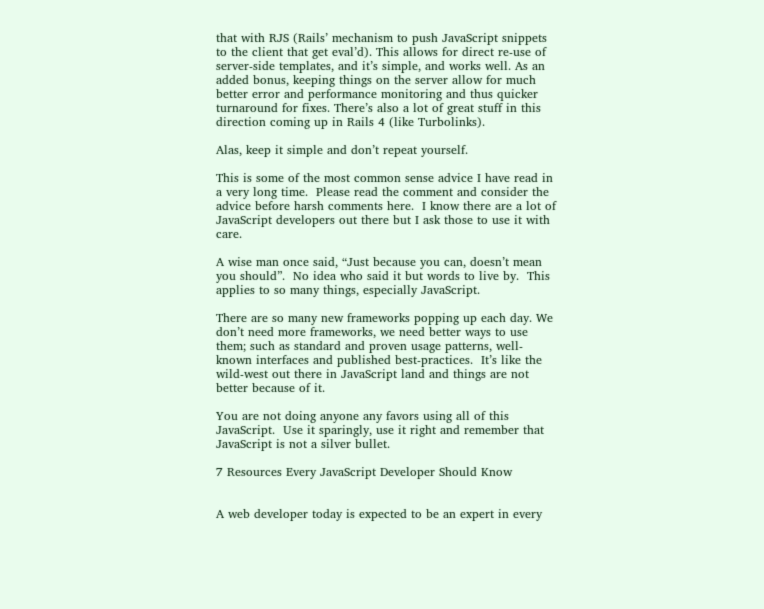that with RJS (Rails’ mechanism to push JavaScript snippets to the client that get eval’d). This allows for direct re-use of server-side templates, and it’s simple, and works well. As an added bonus, keeping things on the server allow for much better error and performance monitoring and thus quicker turnaround for fixes. There’s also a lot of great stuff in this direction coming up in Rails 4 (like Turbolinks).

Alas, keep it simple and don’t repeat yourself.

This is some of the most common sense advice I have read in a very long time.  Please read the comment and consider the advice before harsh comments here.  I know there are a lot of JavaScript developers out there but I ask those to use it with care.

A wise man once said, “Just because you can, doesn’t mean you should”.  No idea who said it but words to live by.  This applies to so many things, especially JavaScript.

There are so many new frameworks popping up each day. We don’t need more frameworks, we need better ways to use them; such as standard and proven usage patterns, well-known interfaces and published best-practices.  It’s like the wild-west out there in JavaScript land and things are not better because of it.

You are not doing anyone any favors using all of this JavaScript.  Use it sparingly, use it right and remember that JavaScript is not a silver bullet.

7 Resources Every JavaScript Developer Should Know


A web developer today is expected to be an expert in every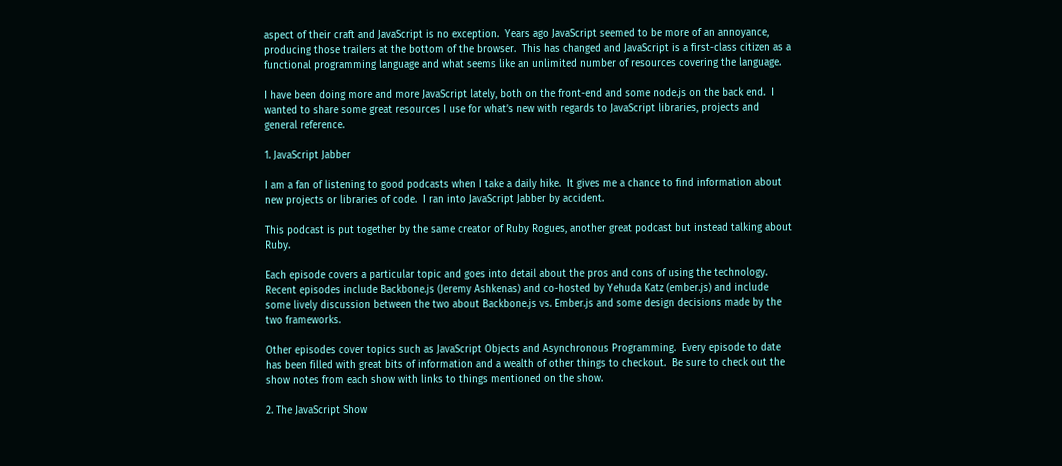aspect of their craft and JavaScript is no exception.  Years ago JavaScript seemed to be more of an annoyance, producing those trailers at the bottom of the browser.  This has changed and JavaScript is a first-class citizen as a functional programming language and what seems like an unlimited number of resources covering the language.

I have been doing more and more JavaScript lately, both on the front-end and some node.js on the back end.  I wanted to share some great resources I use for what’s new with regards to JavaScript libraries, projects and general reference.

1. JavaScript Jabber

I am a fan of listening to good podcasts when I take a daily hike.  It gives me a chance to find information about new projects or libraries of code.  I ran into JavaScript Jabber by accident.

This podcast is put together by the same creator of Ruby Rogues, another great podcast but instead talking about Ruby.

Each episode covers a particular topic and goes into detail about the pros and cons of using the technology.  Recent episodes include Backbone.js (Jeremy Ashkenas) and co-hosted by Yehuda Katz (ember.js) and include some lively discussion between the two about Backbone.js vs. Ember.js and some design decisions made by the two frameworks.

Other episodes cover topics such as JavaScript Objects and Asynchronous Programming.  Every episode to date has been filled with great bits of information and a wealth of other things to checkout.  Be sure to check out the show notes from each show with links to things mentioned on the show.

2. The JavaScript Show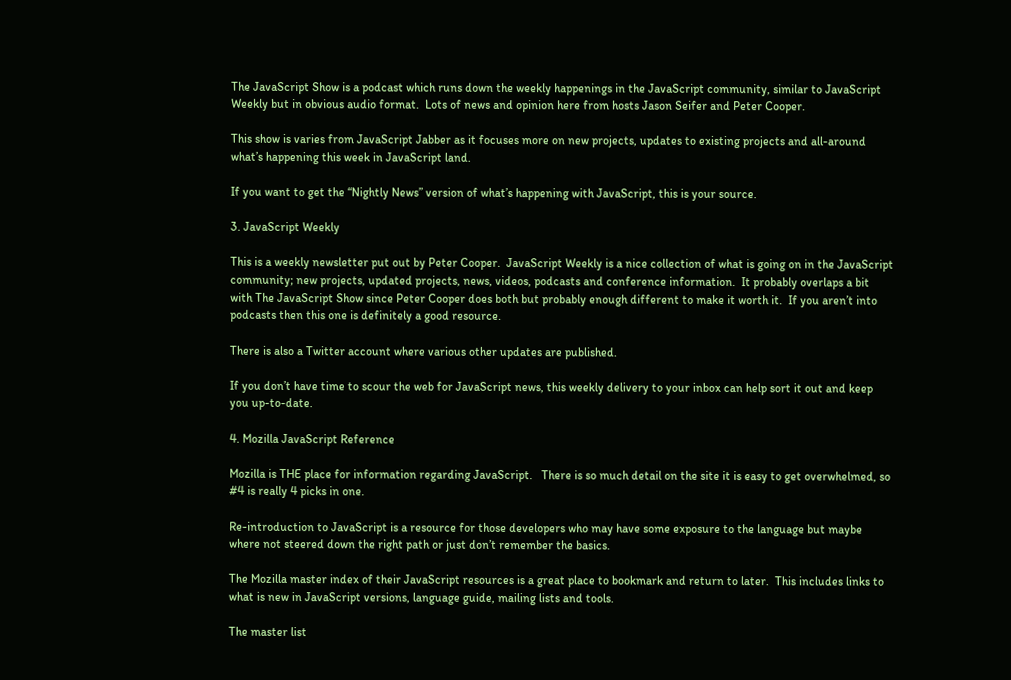The JavaScript Show is a podcast which runs down the weekly happenings in the JavaScript community, similar to JavaScript Weekly but in obvious audio format.  Lots of news and opinion here from hosts Jason Seifer and Peter Cooper.

This show is varies from JavaScript Jabber as it focuses more on new projects, updates to existing projects and all-around what’s happening this week in JavaScript land.

If you want to get the “Nightly News” version of what’s happening with JavaScript, this is your source.

3. JavaScript Weekly

This is a weekly newsletter put out by Peter Cooper.  JavaScript Weekly is a nice collection of what is going on in the JavaScript community; new projects, updated projects, news, videos, podcasts and conference information.  It probably overlaps a bit with The JavaScript Show since Peter Cooper does both but probably enough different to make it worth it.  If you aren’t into podcasts then this one is definitely a good resource.

There is also a Twitter account where various other updates are published.

If you don’t have time to scour the web for JavaScript news, this weekly delivery to your inbox can help sort it out and keep you up-to-date.

4. Mozilla JavaScript Reference

Mozilla is THE place for information regarding JavaScript.   There is so much detail on the site it is easy to get overwhelmed, so #4 is really 4 picks in one.

Re-introduction to JavaScript is a resource for those developers who may have some exposure to the language but maybe where not steered down the right path or just don’t remember the basics.

The Mozilla master index of their JavaScript resources is a great place to bookmark and return to later.  This includes links to what is new in JavaScript versions, language guide, mailing lists and tools.

The master list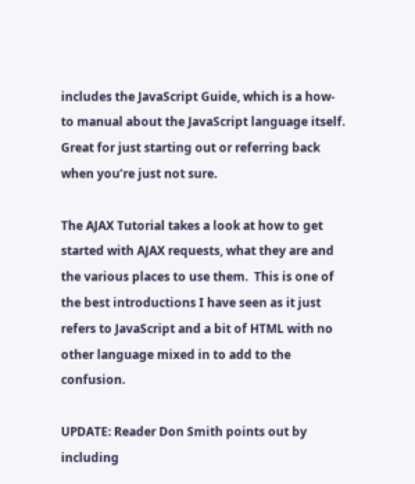includes the JavaScript Guide, which is a how-to manual about the JavaScript language itself.  Great for just starting out or referring back when you’re just not sure.

The AJAX Tutorial takes a look at how to get started with AJAX requests, what they are and the various places to use them.  This is one of the best introductions I have seen as it just refers to JavaScript and a bit of HTML with no other language mixed in to add to the confusion.

UPDATE: Reader Don Smith points out by including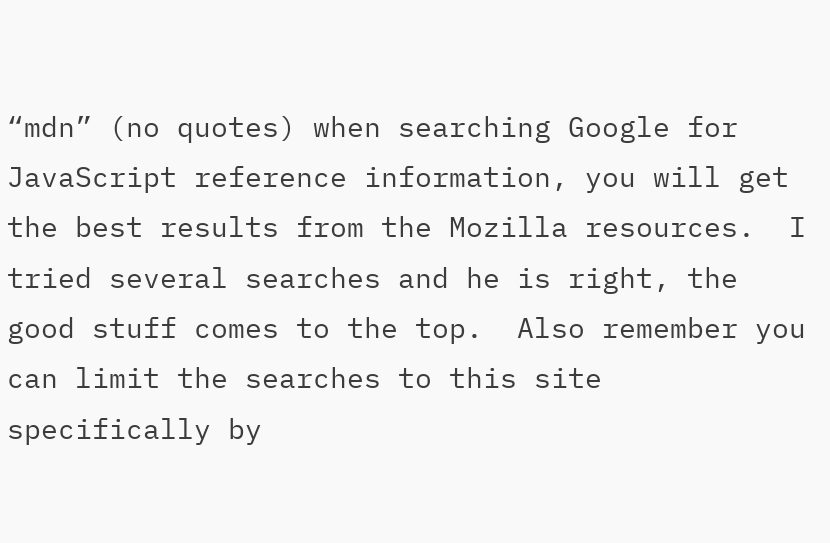“mdn” (no quotes) when searching Google for JavaScript reference information, you will get the best results from the Mozilla resources.  I tried several searches and he is right, the good stuff comes to the top.  Also remember you can limit the searches to this site specifically by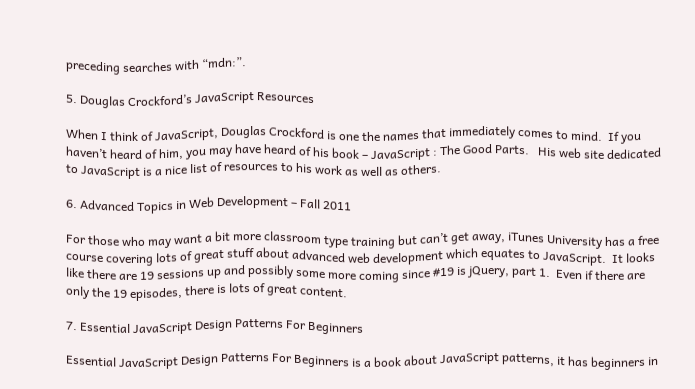preceding searches with “mdn:”.

5. Douglas Crockford’s JavaScript Resources

When I think of JavaScript, Douglas Crockford is one the names that immediately comes to mind.  If you haven’t heard of him, you may have heard of his book – JavaScript : The Good Parts.   His web site dedicated to JavaScript is a nice list of resources to his work as well as others.

6. Advanced Topics in Web Development – Fall 2011

For those who may want a bit more classroom type training but can’t get away, iTunes University has a free course covering lots of great stuff about advanced web development which equates to JavaScript.  It looks like there are 19 sessions up and possibly some more coming since #19 is jQuery, part 1.  Even if there are only the 19 episodes, there is lots of great content.

7. Essential JavaScript Design Patterns For Beginners

Essential JavaScript Design Patterns For Beginners is a book about JavaScript patterns, it has beginners in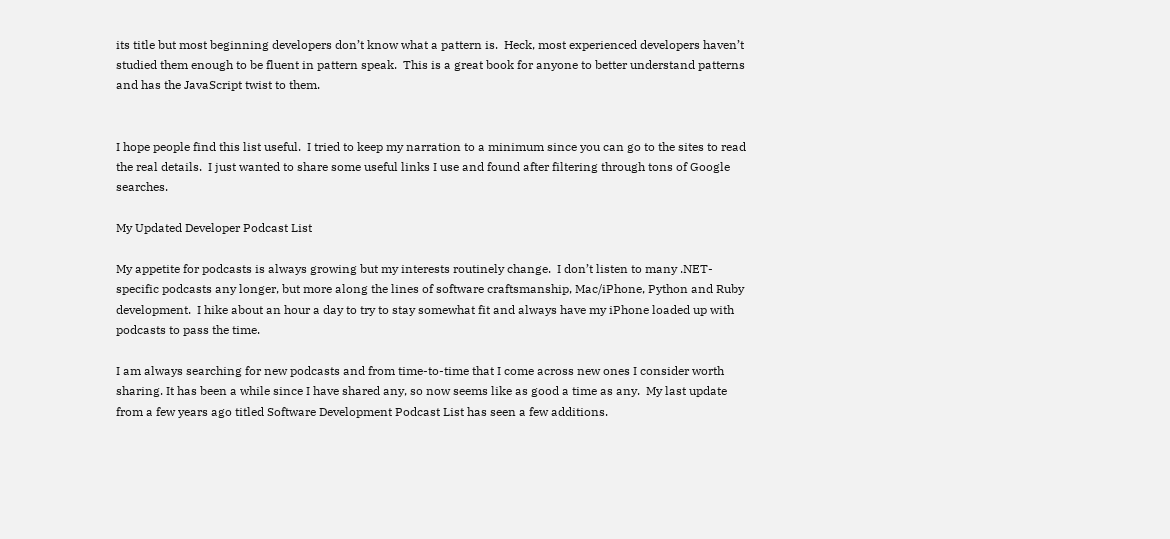its title but most beginning developers don’t know what a pattern is.  Heck, most experienced developers haven’t studied them enough to be fluent in pattern speak.  This is a great book for anyone to better understand patterns and has the JavaScript twist to them.


I hope people find this list useful.  I tried to keep my narration to a minimum since you can go to the sites to read the real details.  I just wanted to share some useful links I use and found after filtering through tons of Google searches.

My Updated Developer Podcast List

My appetite for podcasts is always growing but my interests routinely change.  I don’t listen to many .NET-specific podcasts any longer, but more along the lines of software craftsmanship, Mac/iPhone, Python and Ruby development.  I hike about an hour a day to try to stay somewhat fit and always have my iPhone loaded up with podcasts to pass the time.

I am always searching for new podcasts and from time-to-time that I come across new ones I consider worth sharing. It has been a while since I have shared any, so now seems like as good a time as any.  My last update from a few years ago titled Software Development Podcast List has seen a few additions.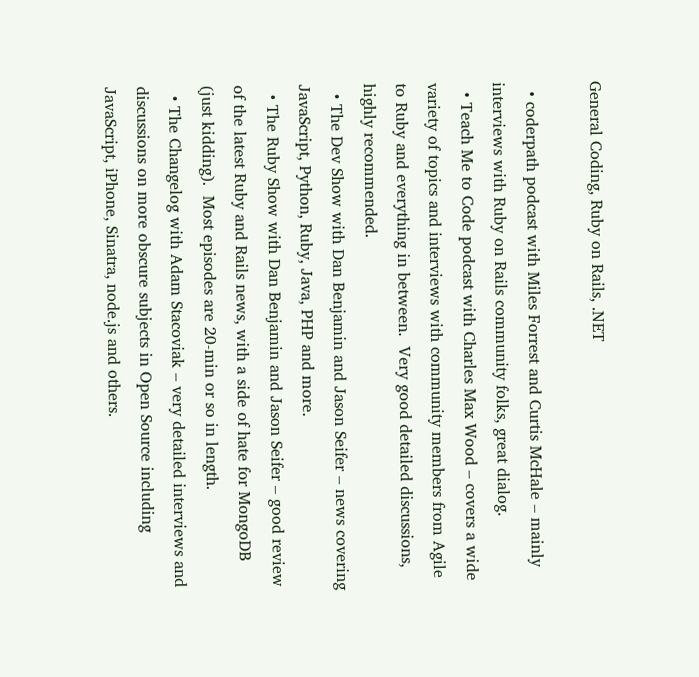General Coding, Ruby on Rails, .NET

  • coderpath podcast with Miles Forrest and Curtis McHale – mainly interviews with Ruby on Rails community folks, great dialog.
  • Teach Me to Code podcast with Charles Max Wood – covers a wide variety of topics and interviews with community members from Agile to Ruby and everything in between.  Very good detailed discussions, highly recommended.
  • The Dev Show with Dan Benjamin and Jason Seifer – news covering JavaScript, Python, Ruby, Java, PHP and more.
  • The Ruby Show with Dan Benjamin and Jason Seifer – good review of the latest Ruby and Rails news, with a side of hate for MongoDB (just kidding).  Most episodes are 20-min or so in length.
  • The Changelog with Adam Stacoviak – very detailed interviews and discussions on more obscure subjects in Open Source including JavaScript, iPhone, Sinatra, node.js and others.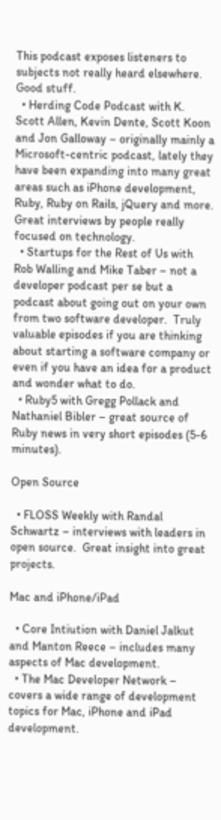This podcast exposes listeners to subjects not really heard elsewhere.  Good stuff.
  • Herding Code Podcast with K. Scott Allen, Kevin Dente, Scott Koon and Jon Galloway – originally mainly a Microsoft-centric podcast, lately they have been expanding into many great areas such as iPhone development, Ruby, Ruby on Rails, jQuery and more.  Great interviews by people really focused on technology.
  • Startups for the Rest of Us with Rob Walling and Mike Taber – not a developer podcast per se but a podcast about going out on your own from two software developer.  Truly valuable episodes if you are thinking about starting a software company or even if you have an idea for a product and wonder what to do.
  • Ruby5 with Gregg Pollack and Nathaniel Bibler – great source of Ruby news in very short episodes (5-6 minutes).

Open Source

  • FLOSS Weekly with Randal Schwartz – interviews with leaders in open source.  Great insight into great projects.

Mac and iPhone/iPad

  • Core Intiution with Daniel Jalkut and Manton Reece – includes many aspects of Mac development.
  • The Mac Developer Network – covers a wide range of development topics for Mac, iPhone and iPad development.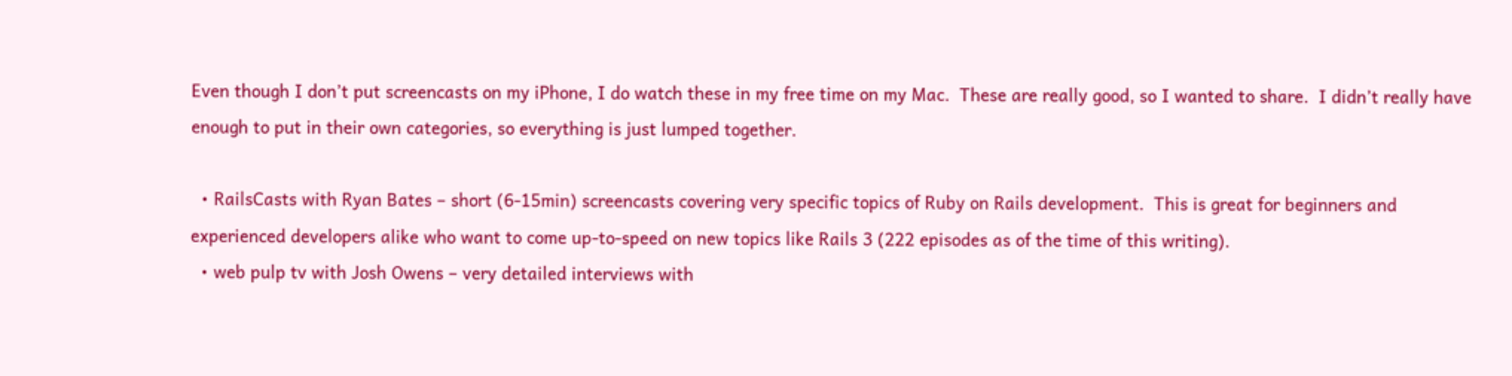Even though I don’t put screencasts on my iPhone, I do watch these in my free time on my Mac.  These are really good, so I wanted to share.  I didn’t really have enough to put in their own categories, so everything is just lumped together.

  • RailsCasts with Ryan Bates – short (6-15min) screencasts covering very specific topics of Ruby on Rails development.  This is great for beginners and experienced developers alike who want to come up-to-speed on new topics like Rails 3 (222 episodes as of the time of this writing).
  • web pulp tv with Josh Owens – very detailed interviews with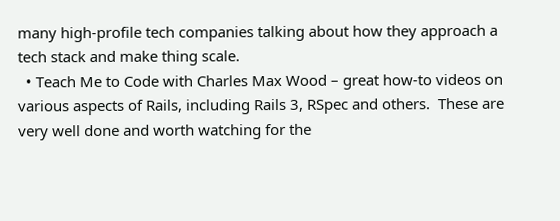many high-profile tech companies talking about how they approach a tech stack and make thing scale.
  • Teach Me to Code with Charles Max Wood – great how-to videos on various aspects of Rails, including Rails 3, RSpec and others.  These are very well done and worth watching for the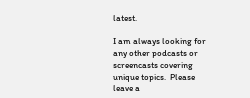latest.

I am always looking for any other podcasts or screencasts covering unique topics.  Please leave a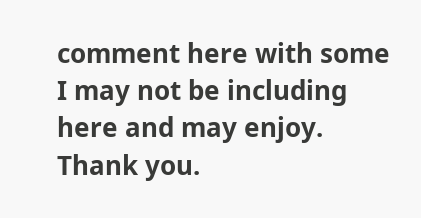comment here with some I may not be including here and may enjoy.  Thank you.